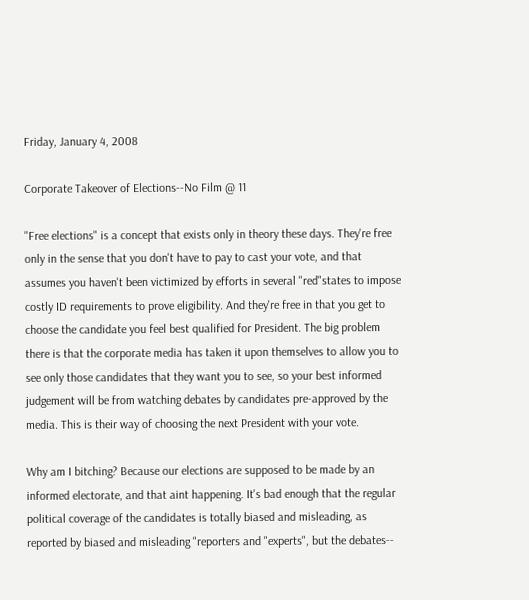Friday, January 4, 2008

Corporate Takeover of Elections--No Film @ 11

"Free elections" is a concept that exists only in theory these days. They're free only in the sense that you don't have to pay to cast your vote, and that assumes you haven't been victimized by efforts in several "red"states to impose costly ID requirements to prove eligibility. And they're free in that you get to choose the candidate you feel best qualified for President. The big problem there is that the corporate media has taken it upon themselves to allow you to see only those candidates that they want you to see, so your best informed judgement will be from watching debates by candidates pre-approved by the media. This is their way of choosing the next President with your vote.

Why am I bitching? Because our elections are supposed to be made by an informed electorate, and that aint happening. It's bad enough that the regular political coverage of the candidates is totally biased and misleading, as reported by biased and misleading "reporters and "experts", but the debates--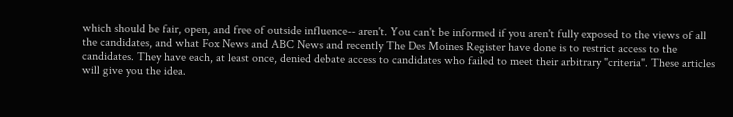which should be fair, open, and free of outside influence-- aren't. You can't be informed if you aren't fully exposed to the views of all the candidates, and what Fox News and ABC News and recently The Des Moines Register have done is to restrict access to the candidates. They have each, at least once, denied debate access to candidates who failed to meet their arbitrary "criteria". These articles will give you the idea.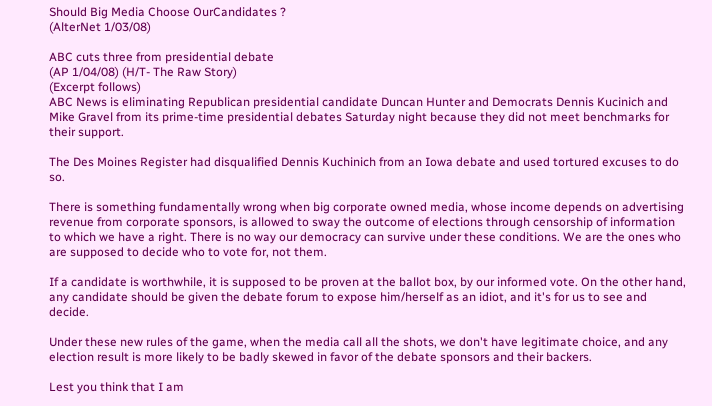Should Big Media Choose OurCandidates ?
(AlterNet 1/03/08)

ABC cuts three from presidential debate
(AP 1/04/08) (H/T- The Raw Story)
(Excerpt follows)
ABC News is eliminating Republican presidential candidate Duncan Hunter and Democrats Dennis Kucinich and Mike Gravel from its prime-time presidential debates Saturday night because they did not meet benchmarks for their support.

The Des Moines Register had disqualified Dennis Kuchinich from an Iowa debate and used tortured excuses to do so.

There is something fundamentally wrong when big corporate owned media, whose income depends on advertising revenue from corporate sponsors, is allowed to sway the outcome of elections through censorship of information to which we have a right. There is no way our democracy can survive under these conditions. We are the ones who are supposed to decide who to vote for, not them.

If a candidate is worthwhile, it is supposed to be proven at the ballot box, by our informed vote. On the other hand, any candidate should be given the debate forum to expose him/herself as an idiot, and it's for us to see and decide.

Under these new rules of the game, when the media call all the shots, we don't have legitimate choice, and any election result is more likely to be badly skewed in favor of the debate sponsors and their backers.

Lest you think that I am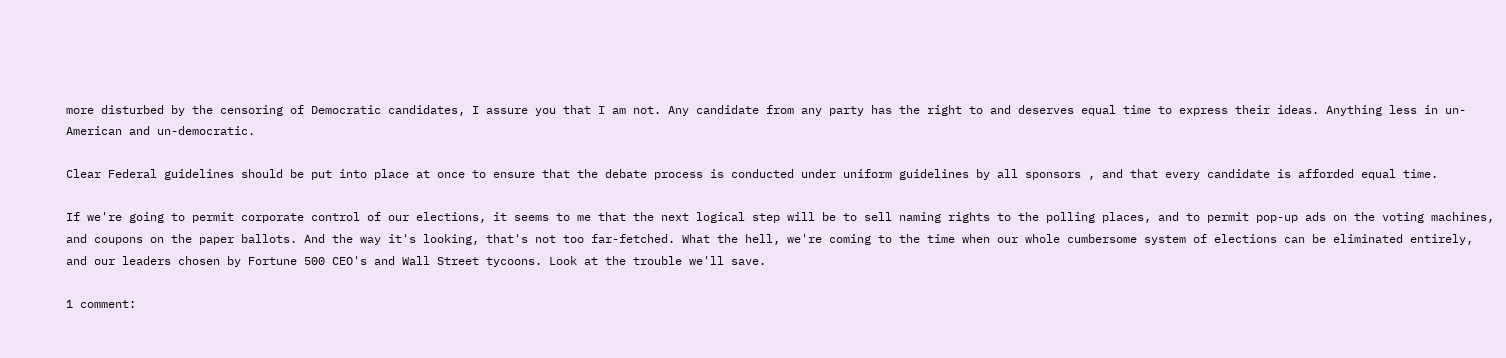more disturbed by the censoring of Democratic candidates, I assure you that I am not. Any candidate from any party has the right to and deserves equal time to express their ideas. Anything less in un-American and un-democratic.

Clear Federal guidelines should be put into place at once to ensure that the debate process is conducted under uniform guidelines by all sponsors , and that every candidate is afforded equal time.

If we're going to permit corporate control of our elections, it seems to me that the next logical step will be to sell naming rights to the polling places, and to permit pop-up ads on the voting machines, and coupons on the paper ballots. And the way it's looking, that's not too far-fetched. What the hell, we're coming to the time when our whole cumbersome system of elections can be eliminated entirely, and our leaders chosen by Fortune 500 CEO's and Wall Street tycoons. Look at the trouble we'll save.

1 comment: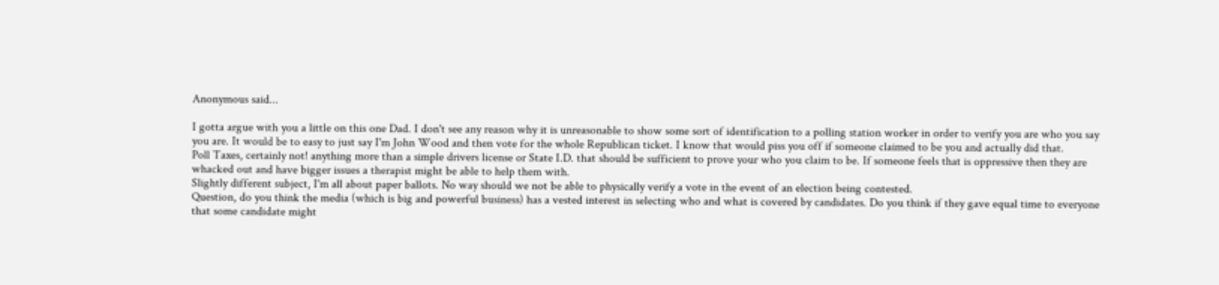Anonymous said...

I gotta argue with you a little on this one Dad. I don't see any reason why it is unreasonable to show some sort of identification to a polling station worker in order to verify you are who you say you are. It would be to easy to just say I'm John Wood and then vote for the whole Republican ticket. I know that would piss you off if someone claimed to be you and actually did that.
Poll Taxes, certainly not! anything more than a simple drivers license or State I.D. that should be sufficient to prove your who you claim to be. If someone feels that is oppressive then they are whacked out and have bigger issues a therapist might be able to help them with.
Slightly different subject, I'm all about paper ballots. No way should we not be able to physically verify a vote in the event of an election being contested.
Question, do you think the media (which is big and powerful business) has a vested interest in selecting who and what is covered by candidates. Do you think if they gave equal time to everyone that some candidate might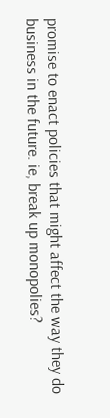promise to enact policies that might affect the way they do business in the future. ie, break up monopolies?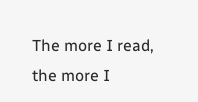The more I read, the more I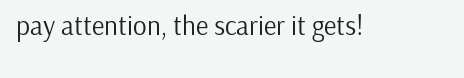pay attention, the scarier it gets!